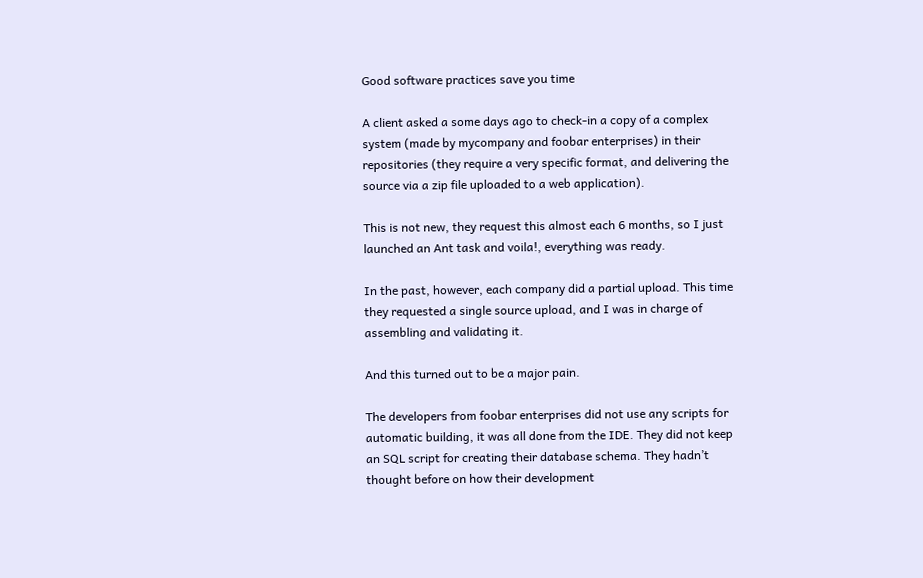Good software practices save you time

A client asked a some days ago to check-in a copy of a complex system (made by mycompany and foobar enterprises) in their repositories (they require a very specific format, and delivering the source via a zip file uploaded to a web application).

This is not new, they request this almost each 6 months, so I just launched an Ant task and voila!, everything was ready.

In the past, however, each company did a partial upload. This time they requested a single source upload, and I was in charge of assembling and validating it.

And this turned out to be a major pain.

The developers from foobar enterprises did not use any scripts for automatic building, it was all done from the IDE. They did not keep an SQL script for creating their database schema. They hadn’t thought before on how their development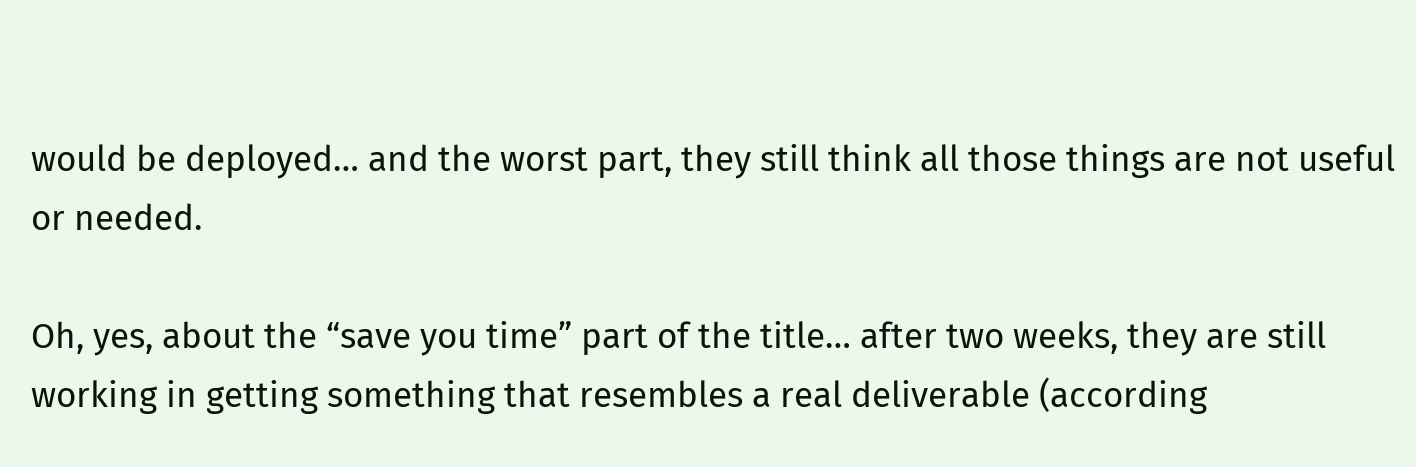would be deployed… and the worst part, they still think all those things are not useful or needed.

Oh, yes, about the “save you time” part of the title… after two weeks, they are still working in getting something that resembles a real deliverable (according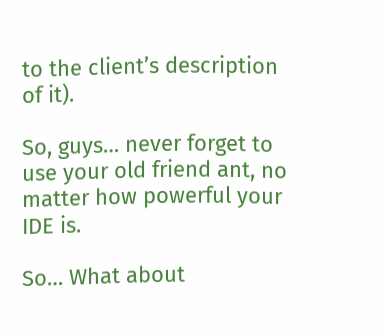to the client’s description of it).

So, guys… never forget to use your old friend ant, no matter how powerful your IDE is.

So… What about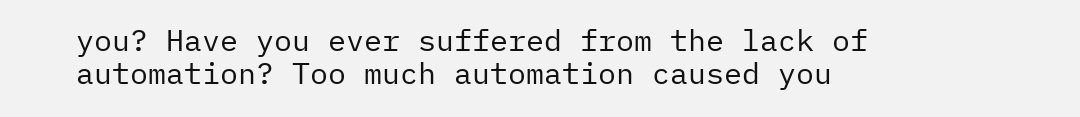you? Have you ever suffered from the lack of automation? Too much automation caused you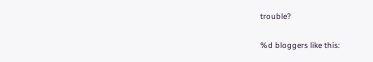trouble?

%d bloggers like this: